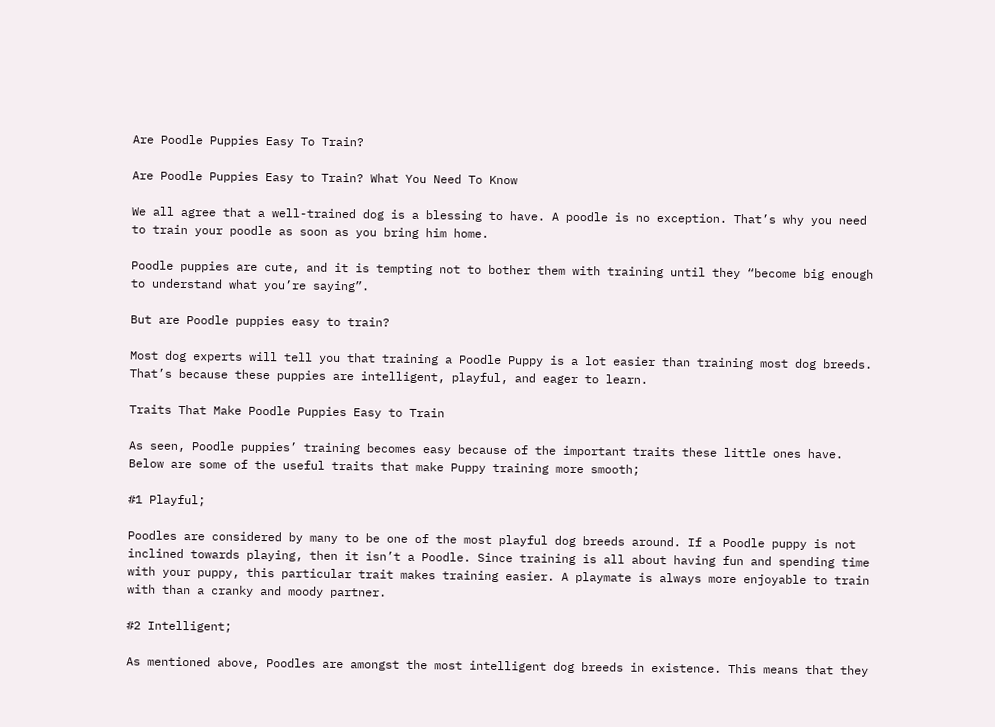Are Poodle Puppies Easy To Train?

Are Poodle Puppies Easy to Train? What You Need To Know

We all agree that a well-trained dog is a blessing to have. A poodle is no exception. That’s why you need to train your poodle as soon as you bring him home.

Poodle puppies are cute, and it is tempting not to bother them with training until they “become big enough to understand what you’re saying”.

But are Poodle puppies easy to train?

Most dog experts will tell you that training a Poodle Puppy is a lot easier than training most dog breeds. That’s because these puppies are intelligent, playful, and eager to learn.

Traits That Make Poodle Puppies Easy to Train

As seen, Poodle puppies’ training becomes easy because of the important traits these little ones have. Below are some of the useful traits that make Puppy training more smooth;

#1 Playful;

Poodles are considered by many to be one of the most playful dog breeds around. If a Poodle puppy is not inclined towards playing, then it isn’t a Poodle. Since training is all about having fun and spending time with your puppy, this particular trait makes training easier. A playmate is always more enjoyable to train with than a cranky and moody partner.

#2 Intelligent;

As mentioned above, Poodles are amongst the most intelligent dog breeds in existence. This means that they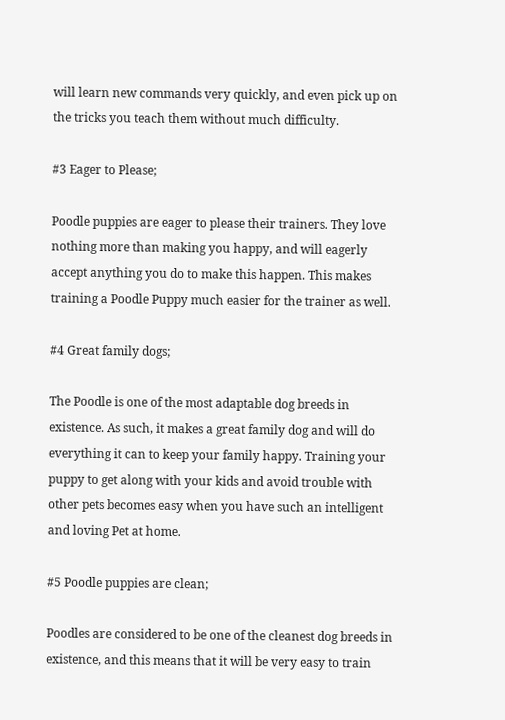will learn new commands very quickly, and even pick up on the tricks you teach them without much difficulty.

#3 Eager to Please;

Poodle puppies are eager to please their trainers. They love nothing more than making you happy, and will eagerly accept anything you do to make this happen. This makes training a Poodle Puppy much easier for the trainer as well.

#4 Great family dogs;

The Poodle is one of the most adaptable dog breeds in existence. As such, it makes a great family dog and will do everything it can to keep your family happy. Training your puppy to get along with your kids and avoid trouble with other pets becomes easy when you have such an intelligent and loving Pet at home.

#5 Poodle puppies are clean;

Poodles are considered to be one of the cleanest dog breeds in existence, and this means that it will be very easy to train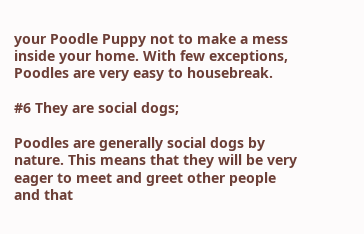your Poodle Puppy not to make a mess inside your home. With few exceptions, Poodles are very easy to housebreak.

#6 They are social dogs;

Poodles are generally social dogs by nature. This means that they will be very eager to meet and greet other people and that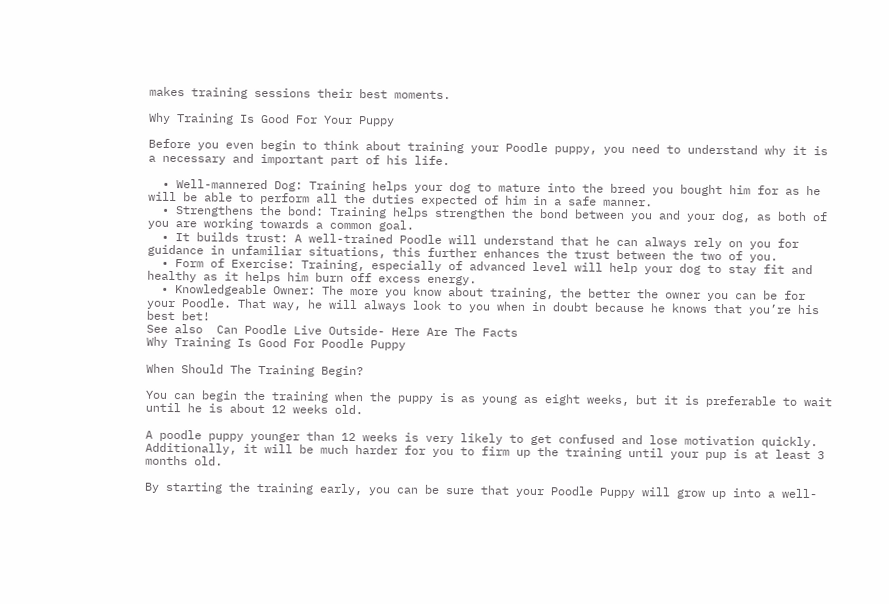makes training sessions their best moments.

Why Training Is Good For Your Puppy

Before you even begin to think about training your Poodle puppy, you need to understand why it is a necessary and important part of his life.

  • Well-mannered Dog: Training helps your dog to mature into the breed you bought him for as he will be able to perform all the duties expected of him in a safe manner.
  • Strengthens the bond: Training helps strengthen the bond between you and your dog, as both of you are working towards a common goal.
  • It builds trust: A well-trained Poodle will understand that he can always rely on you for guidance in unfamiliar situations, this further enhances the trust between the two of you.
  • Form of Exercise: Training, especially of advanced level will help your dog to stay fit and healthy as it helps him burn off excess energy.
  • Knowledgeable Owner: The more you know about training, the better the owner you can be for your Poodle. That way, he will always look to you when in doubt because he knows that you’re his best bet!
See also  Can Poodle Live Outside- Here Are The Facts
Why Training Is Good For Poodle Puppy

When Should The Training Begin?

You can begin the training when the puppy is as young as eight weeks, but it is preferable to wait until he is about 12 weeks old.

A poodle puppy younger than 12 weeks is very likely to get confused and lose motivation quickly. Additionally, it will be much harder for you to firm up the training until your pup is at least 3 months old.

By starting the training early, you can be sure that your Poodle Puppy will grow up into a well-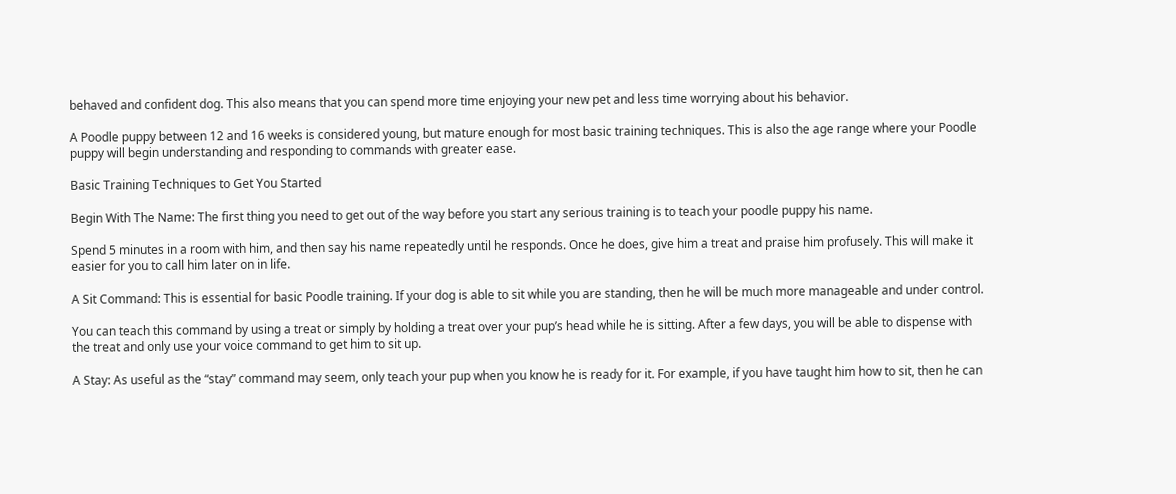behaved and confident dog. This also means that you can spend more time enjoying your new pet and less time worrying about his behavior.

A Poodle puppy between 12 and 16 weeks is considered young, but mature enough for most basic training techniques. This is also the age range where your Poodle puppy will begin understanding and responding to commands with greater ease.

Basic Training Techniques to Get You Started

Begin With The Name: The first thing you need to get out of the way before you start any serious training is to teach your poodle puppy his name.

Spend 5 minutes in a room with him, and then say his name repeatedly until he responds. Once he does, give him a treat and praise him profusely. This will make it easier for you to call him later on in life.

A Sit Command: This is essential for basic Poodle training. If your dog is able to sit while you are standing, then he will be much more manageable and under control.

You can teach this command by using a treat or simply by holding a treat over your pup’s head while he is sitting. After a few days, you will be able to dispense with the treat and only use your voice command to get him to sit up.

A Stay: As useful as the “stay” command may seem, only teach your pup when you know he is ready for it. For example, if you have taught him how to sit, then he can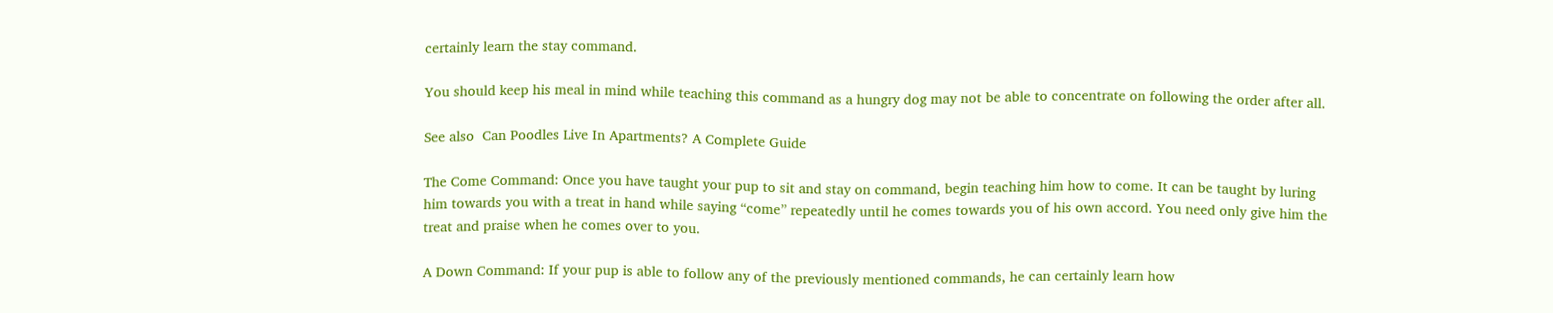certainly learn the stay command.

You should keep his meal in mind while teaching this command as a hungry dog may not be able to concentrate on following the order after all.

See also  Can Poodles Live In Apartments? A Complete Guide

The Come Command: Once you have taught your pup to sit and stay on command, begin teaching him how to come. It can be taught by luring him towards you with a treat in hand while saying “come” repeatedly until he comes towards you of his own accord. You need only give him the treat and praise when he comes over to you.

A Down Command: If your pup is able to follow any of the previously mentioned commands, he can certainly learn how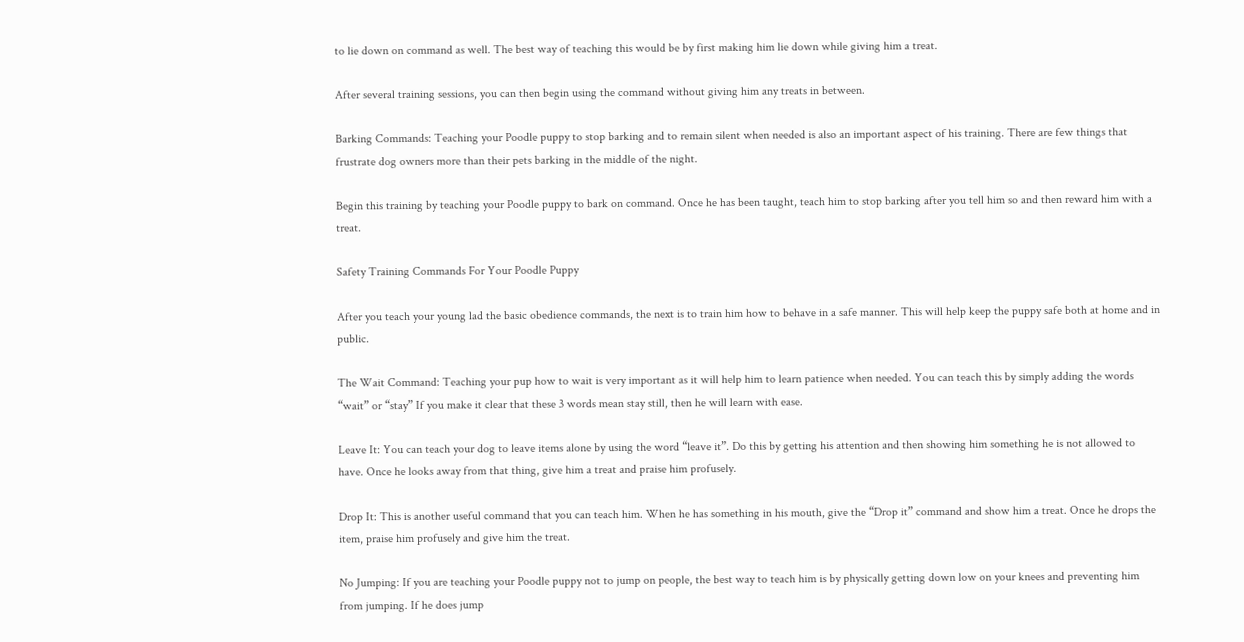to lie down on command as well. The best way of teaching this would be by first making him lie down while giving him a treat.

After several training sessions, you can then begin using the command without giving him any treats in between.

Barking Commands: Teaching your Poodle puppy to stop barking and to remain silent when needed is also an important aspect of his training. There are few things that frustrate dog owners more than their pets barking in the middle of the night.

Begin this training by teaching your Poodle puppy to bark on command. Once he has been taught, teach him to stop barking after you tell him so and then reward him with a treat.

Safety Training Commands For Your Poodle Puppy

After you teach your young lad the basic obedience commands, the next is to train him how to behave in a safe manner. This will help keep the puppy safe both at home and in public.

The Wait Command: Teaching your pup how to wait is very important as it will help him to learn patience when needed. You can teach this by simply adding the words “wait” or “stay” If you make it clear that these 3 words mean stay still, then he will learn with ease.

Leave It: You can teach your dog to leave items alone by using the word “leave it”. Do this by getting his attention and then showing him something he is not allowed to have. Once he looks away from that thing, give him a treat and praise him profusely.

Drop It: This is another useful command that you can teach him. When he has something in his mouth, give the “Drop it” command and show him a treat. Once he drops the item, praise him profusely and give him the treat.

No Jumping: If you are teaching your Poodle puppy not to jump on people, the best way to teach him is by physically getting down low on your knees and preventing him from jumping. If he does jump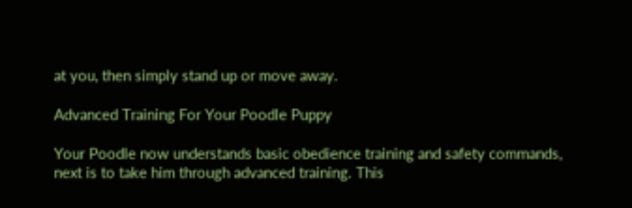at you, then simply stand up or move away.

Advanced Training For Your Poodle Puppy

Your Poodle now understands basic obedience training and safety commands, next is to take him through advanced training. This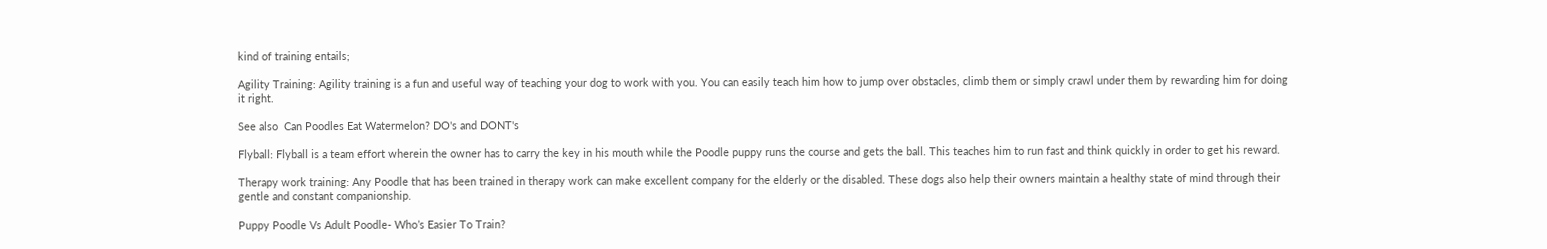kind of training entails;

Agility Training: Agility training is a fun and useful way of teaching your dog to work with you. You can easily teach him how to jump over obstacles, climb them or simply crawl under them by rewarding him for doing it right.

See also  Can Poodles Eat Watermelon? DO's and DONT's

Flyball: Flyball is a team effort wherein the owner has to carry the key in his mouth while the Poodle puppy runs the course and gets the ball. This teaches him to run fast and think quickly in order to get his reward.

Therapy work training: Any Poodle that has been trained in therapy work can make excellent company for the elderly or the disabled. These dogs also help their owners maintain a healthy state of mind through their gentle and constant companionship.

Puppy Poodle Vs Adult Poodle- Who’s Easier To Train?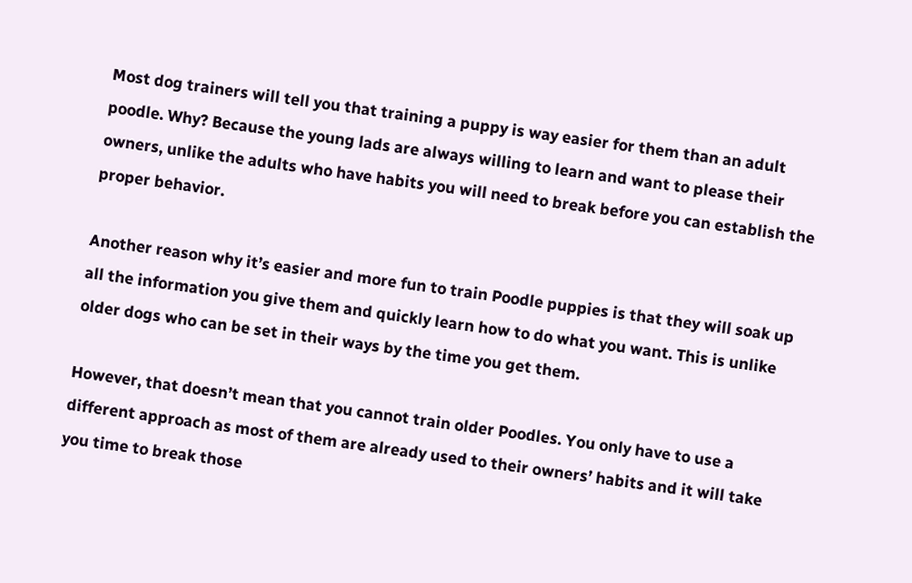Most dog trainers will tell you that training a puppy is way easier for them than an adult poodle. Why? Because the young lads are always willing to learn and want to please their owners, unlike the adults who have habits you will need to break before you can establish the proper behavior.

Another reason why it’s easier and more fun to train Poodle puppies is that they will soak up all the information you give them and quickly learn how to do what you want. This is unlike older dogs who can be set in their ways by the time you get them.

However, that doesn’t mean that you cannot train older Poodles. You only have to use a different approach as most of them are already used to their owners’ habits and it will take you time to break those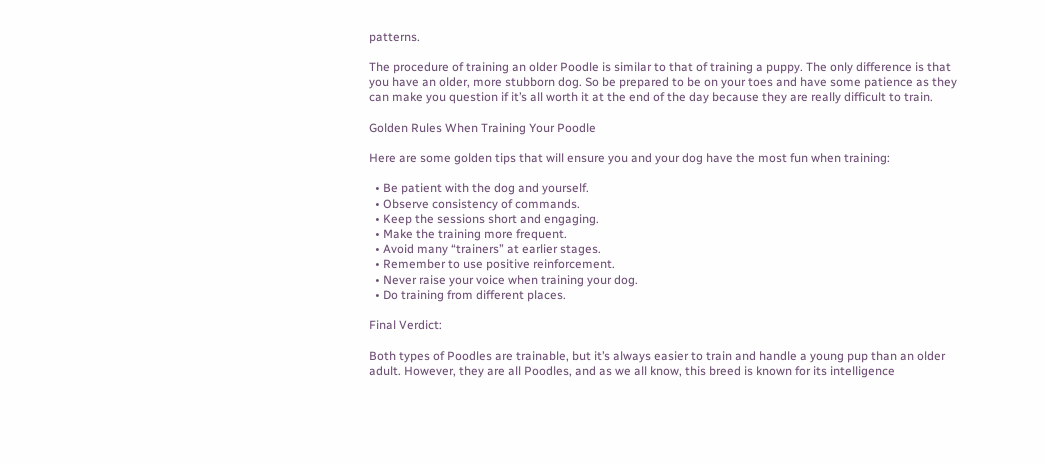patterns.

The procedure of training an older Poodle is similar to that of training a puppy. The only difference is that you have an older, more stubborn dog. So be prepared to be on your toes and have some patience as they can make you question if it’s all worth it at the end of the day because they are really difficult to train.

Golden Rules When Training Your Poodle

Here are some golden tips that will ensure you and your dog have the most fun when training:

  • Be patient with the dog and yourself.
  • Observe consistency of commands.
  • Keep the sessions short and engaging.
  • Make the training more frequent.
  • Avoid many “trainers” at earlier stages.
  • Remember to use positive reinforcement.
  • Never raise your voice when training your dog.
  • Do training from different places.

Final Verdict:

Both types of Poodles are trainable, but it’s always easier to train and handle a young pup than an older adult. However, they are all Poodles, and as we all know, this breed is known for its intelligence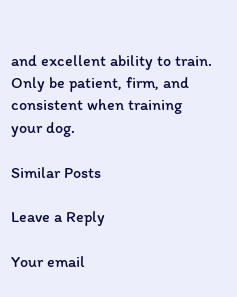and excellent ability to train. Only be patient, firm, and consistent when training your dog.

Similar Posts

Leave a Reply

Your email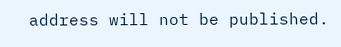address will not be published.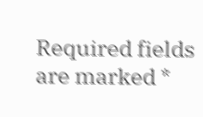Required fields are marked *